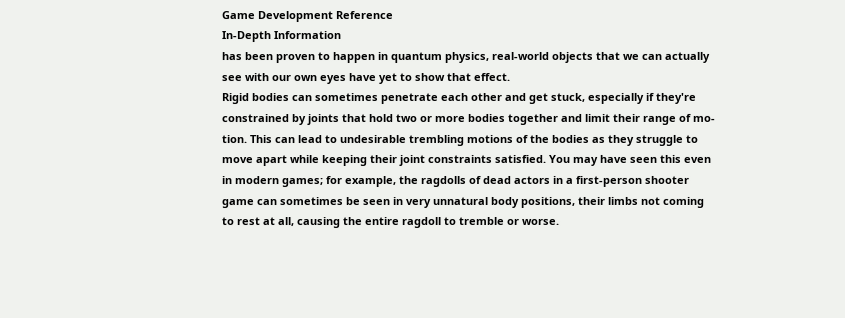Game Development Reference
In-Depth Information
has been proven to happen in quantum physics, real-world objects that we can actually
see with our own eyes have yet to show that effect.
Rigid bodies can sometimes penetrate each other and get stuck, especially if they're
constrained by joints that hold two or more bodies together and limit their range of mo-
tion. This can lead to undesirable trembling motions of the bodies as they struggle to
move apart while keeping their joint constraints satisfied. You may have seen this even
in modern games; for example, the ragdolls of dead actors in a first-person shooter
game can sometimes be seen in very unnatural body positions, their limbs not coming
to rest at all, causing the entire ragdoll to tremble or worse.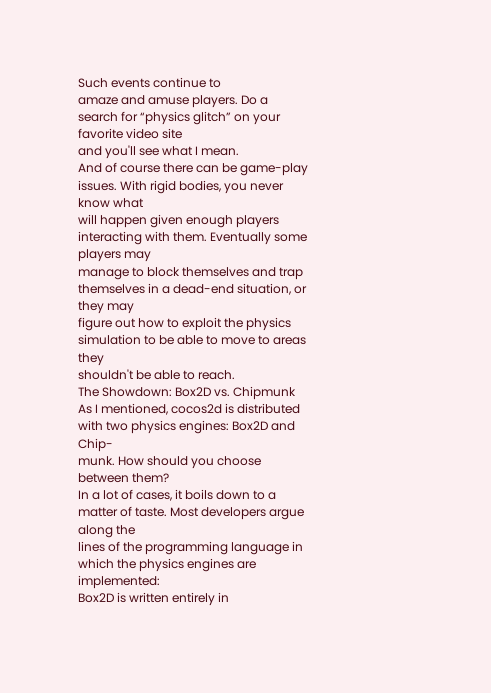Such events continue to
amaze and amuse players. Do a search for “physics glitch” on your favorite video site
and you'll see what I mean.
And of course there can be game-play issues. With rigid bodies, you never know what
will happen given enough players interacting with them. Eventually some players may
manage to block themselves and trap themselves in a dead-end situation, or they may
figure out how to exploit the physics simulation to be able to move to areas they
shouldn't be able to reach.
The Showdown: Box2D vs. Chipmunk
As I mentioned, cocos2d is distributed with two physics engines: Box2D and Chip-
munk. How should you choose between them?
In a lot of cases, it boils down to a matter of taste. Most developers argue along the
lines of the programming language in which the physics engines are implemented:
Box2D is written entirely in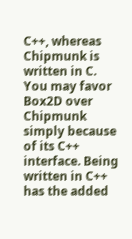C++, whereas Chipmunk is written in C.
You may favor Box2D over Chipmunk simply because of its C++ interface. Being
written in C++ has the added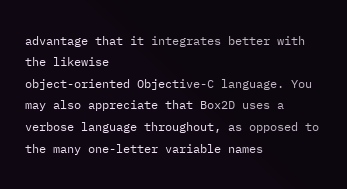advantage that it integrates better with the likewise
object-oriented Objective-C language. You may also appreciate that Box2D uses a
verbose language throughout, as opposed to the many one-letter variable names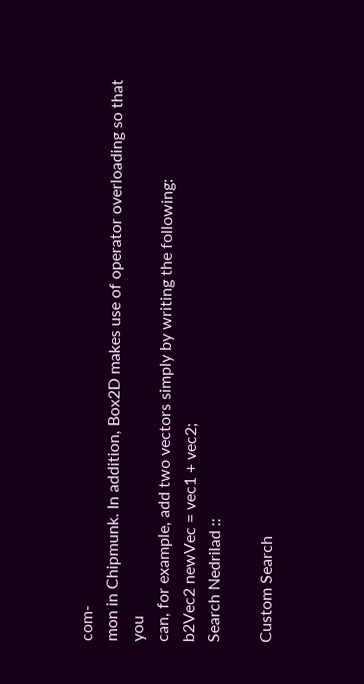com-
mon in Chipmunk. In addition, Box2D makes use of operator overloading so that you
can, for example, add two vectors simply by writing the following:
b2Vec2 newVec = vec1 + vec2;
Search Nedrilad ::

Custom Search